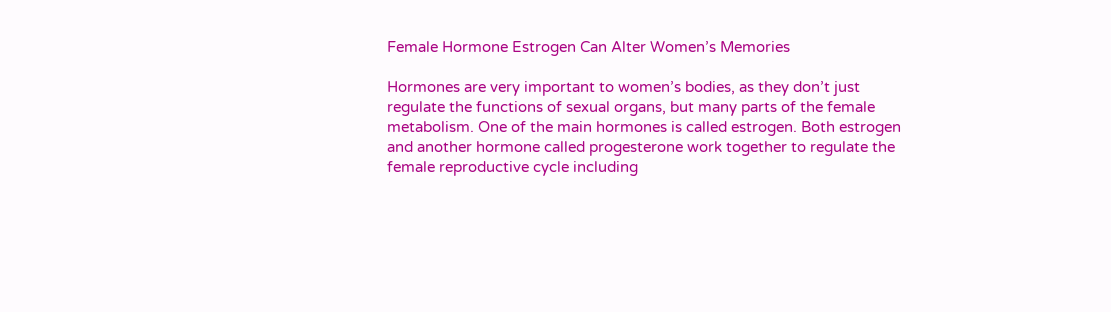Female Hormone Estrogen Can Alter Women’s Memories

Hormones are very important to women’s bodies, as they don’t just regulate the functions of sexual organs, but many parts of the female metabolism. One of the main hormones is called estrogen. Both estrogen and another hormone called progesterone work together to regulate the female reproductive cycle including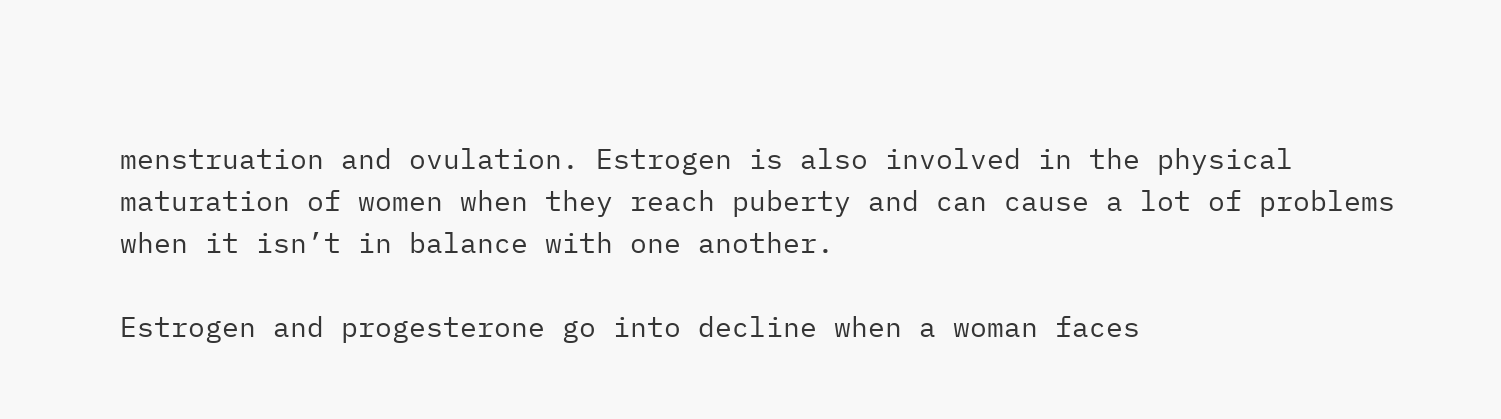menstruation and ovulation. Estrogen is also involved in the physical maturation of women when they reach puberty and can cause a lot of problems when it isn’t in balance with one another.

Estrogen and progesterone go into decline when a woman faces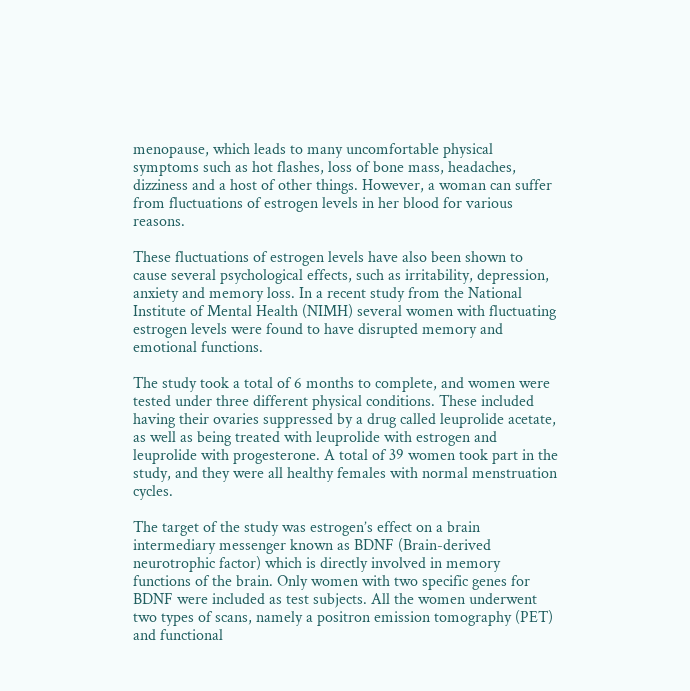menopause, which leads to many uncomfortable physical symptoms such as hot flashes, loss of bone mass, headaches, dizziness and a host of other things. However, a woman can suffer from fluctuations of estrogen levels in her blood for various reasons.

These fluctuations of estrogen levels have also been shown to cause several psychological effects, such as irritability, depression, anxiety and memory loss. In a recent study from the National Institute of Mental Health (NIMH) several women with fluctuating estrogen levels were found to have disrupted memory and emotional functions.

The study took a total of 6 months to complete, and women were tested under three different physical conditions. These included having their ovaries suppressed by a drug called leuprolide acetate, as well as being treated with leuprolide with estrogen and leuprolide with progesterone. A total of 39 women took part in the study, and they were all healthy females with normal menstruation cycles.

The target of the study was estrogen’s effect on a brain intermediary messenger known as BDNF (Brain-derived neurotrophic factor) which is directly involved in memory functions of the brain. Only women with two specific genes for BDNF were included as test subjects. All the women underwent two types of scans, namely a positron emission tomography (PET) and functional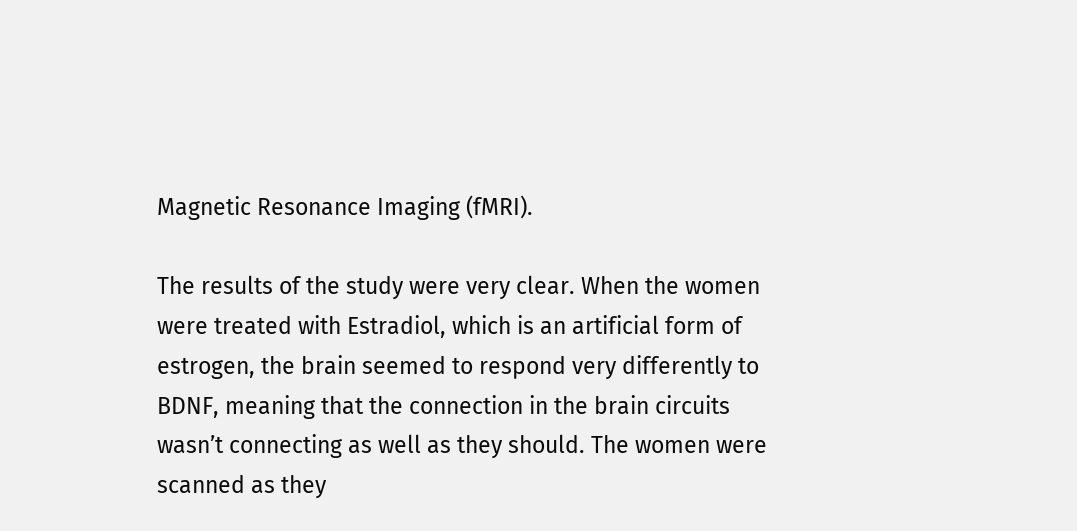Magnetic Resonance Imaging (fMRI).

The results of the study were very clear. When the women were treated with Estradiol, which is an artificial form of estrogen, the brain seemed to respond very differently to BDNF, meaning that the connection in the brain circuits wasn’t connecting as well as they should. The women were scanned as they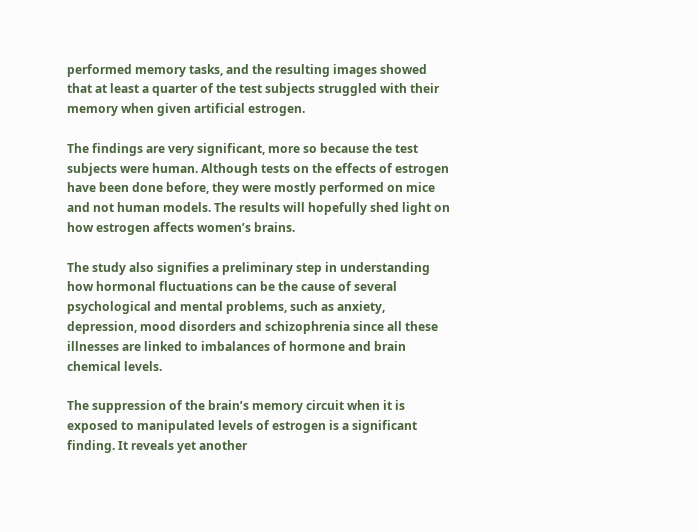performed memory tasks, and the resulting images showed that at least a quarter of the test subjects struggled with their memory when given artificial estrogen.

The findings are very significant, more so because the test subjects were human. Although tests on the effects of estrogen have been done before, they were mostly performed on mice and not human models. The results will hopefully shed light on how estrogen affects women’s brains.

The study also signifies a preliminary step in understanding how hormonal fluctuations can be the cause of several psychological and mental problems, such as anxiety, depression, mood disorders and schizophrenia since all these illnesses are linked to imbalances of hormone and brain chemical levels.

The suppression of the brain’s memory circuit when it is exposed to manipulated levels of estrogen is a significant finding. It reveals yet another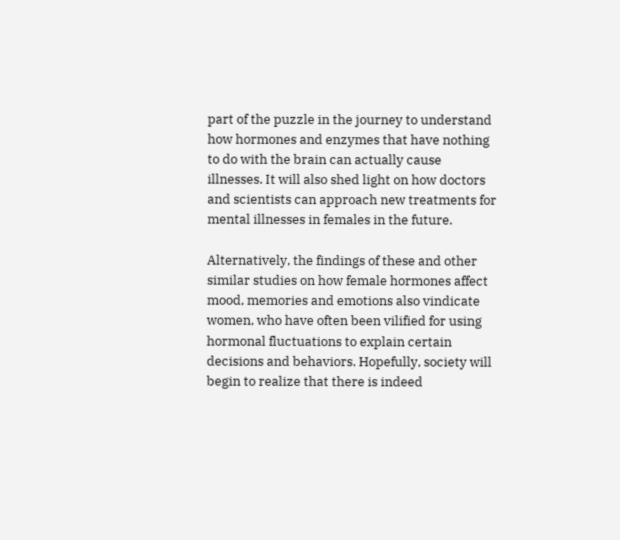part of the puzzle in the journey to understand how hormones and enzymes that have nothing to do with the brain can actually cause illnesses. It will also shed light on how doctors and scientists can approach new treatments for mental illnesses in females in the future.

Alternatively, the findings of these and other similar studies on how female hormones affect mood, memories and emotions also vindicate women, who have often been vilified for using hormonal fluctuations to explain certain decisions and behaviors. Hopefully, society will begin to realize that there is indeed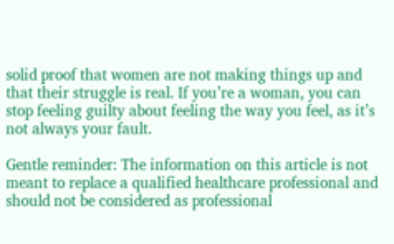solid proof that women are not making things up and that their struggle is real. If you’re a woman, you can stop feeling guilty about feeling the way you feel, as it’s not always your fault.

Gentle reminder: The information on this article is not meant to replace a qualified healthcare professional and should not be considered as professional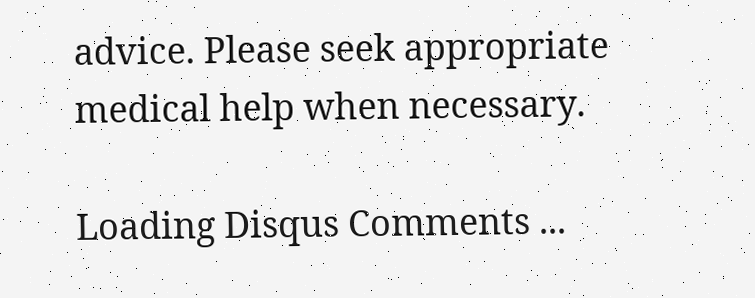advice. Please seek appropriate medical help when necessary.

Loading Disqus Comments ...